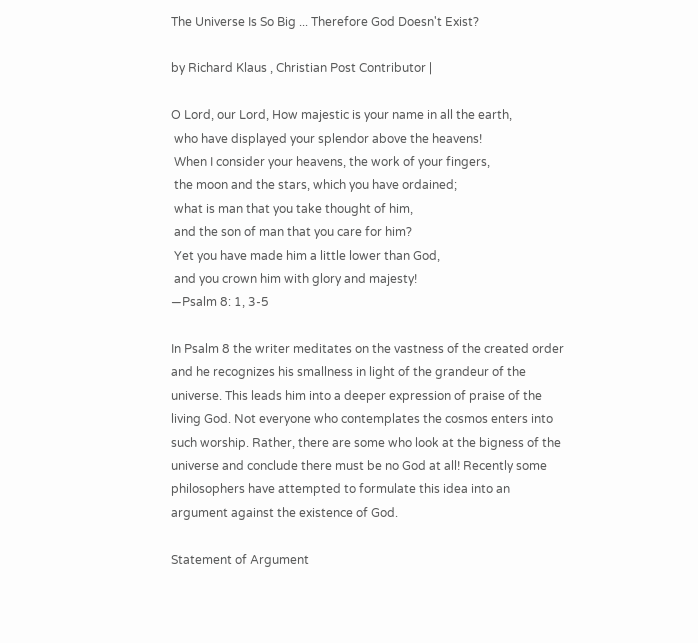The Universe Is So Big ... Therefore God Doesn't Exist?

by Richard Klaus , Christian Post Contributor |

O Lord, our Lord, How majestic is your name in all the earth,
 who have displayed your splendor above the heavens!
 When I consider your heavens, the work of your fingers,
 the moon and the stars, which you have ordained;
 what is man that you take thought of him,
 and the son of man that you care for him?
 Yet you have made him a little lower than God,
 and you crown him with glory and majesty!
—Psalm 8: 1, 3-5

In Psalm 8 the writer meditates on the vastness of the created order and he recognizes his smallness in light of the grandeur of the universe. This leads him into a deeper expression of praise of the living God. Not everyone who contemplates the cosmos enters into such worship. Rather, there are some who look at the bigness of the universe and conclude there must be no God at all! Recently some philosophers have attempted to formulate this idea into an argument against the existence of God.

Statement of Argument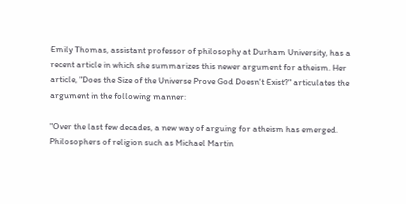Emily Thomas, assistant professor of philosophy at Durham University, has a recent article in which she summarizes this newer argument for atheism. Her article, "Does the Size of the Universe Prove God Doesn't Exist?" articulates the argument in the following manner:

"Over the last few decades, a new way of arguing for atheism has emerged. Philosophers of religion such as Michael Martin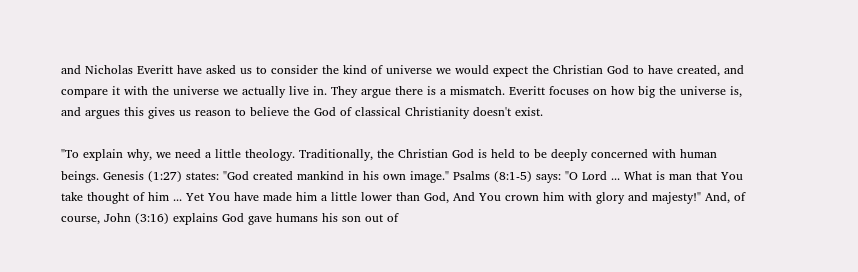and Nicholas Everitt have asked us to consider the kind of universe we would expect the Christian God to have created, and compare it with the universe we actually live in. They argue there is a mismatch. Everitt focuses on how big the universe is, and argues this gives us reason to believe the God of classical Christianity doesn't exist.

"To explain why, we need a little theology. Traditionally, the Christian God is held to be deeply concerned with human beings. Genesis (1:27) states: "God created mankind in his own image." Psalms (8:1-5) says: "O Lord ... What is man that You take thought of him ... Yet You have made him a little lower than God, And You crown him with glory and majesty!" And, of course, John (3:16) explains God gave humans his son out of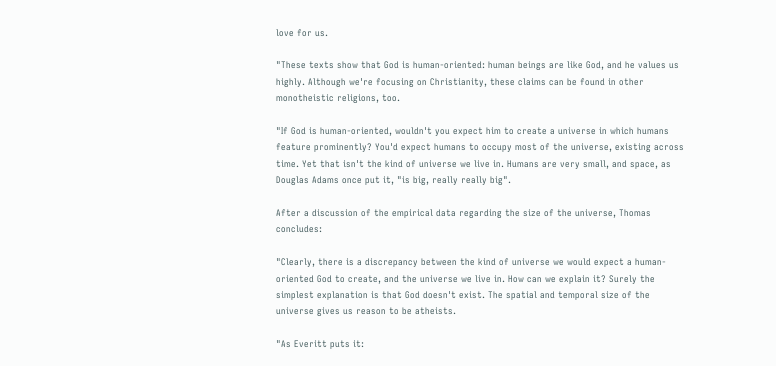love for us.

"These texts show that God is human-oriented: human beings are like God, and he values us highly. Although we're focusing on Christianity, these claims can be found in other monotheistic religions, too.

"If God is human-oriented, wouldn't you expect him to create a universe in which humans feature prominently? You'd expect humans to occupy most of the universe, existing across time. Yet that isn't the kind of universe we live in. Humans are very small, and space, as Douglas Adams once put it, "is big, really really big".

After a discussion of the empirical data regarding the size of the universe, Thomas concludes:

"Clearly, there is a discrepancy between the kind of universe we would expect a human-oriented God to create, and the universe we live in. How can we explain it? Surely the simplest explanation is that God doesn't exist. The spatial and temporal size of the universe gives us reason to be atheists.

"As Everitt puts it: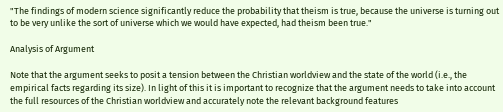"The findings of modern science significantly reduce the probability that theism is true, because the universe is turning out to be very unlike the sort of universe which we would have expected, had theism been true."

Analysis of Argument

Note that the argument seeks to posit a tension between the Christian worldview and the state of the world (i.e., the empirical facts regarding its size). In light of this it is important to recognize that the argument needs to take into account the full resources of the Christian worldview and accurately note the relevant background features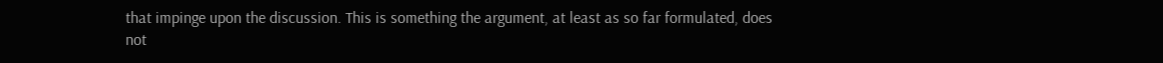that impinge upon the discussion. This is something the argument, at least as so far formulated, does not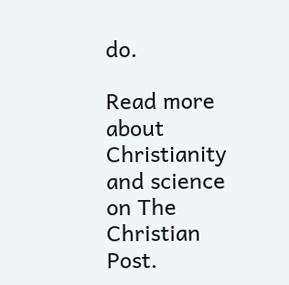do.

Read more about Christianity and science on The Christian Post.